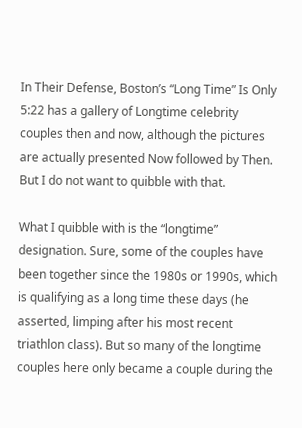In Their Defense, Boston’s “Long Time” Is Only 5:22 has a gallery of Longtime celebrity couples then and now, although the pictures are actually presented Now followed by Then. But I do not want to quibble with that.

What I quibble with is the “longtime” designation. Sure, some of the couples have been together since the 1980s or 1990s, which is qualifying as a long time these days (he asserted, limping after his most recent triathlon class). But so many of the longtime couples here only became a couple during the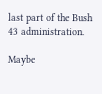last part of the Bush 43 administration.

Maybe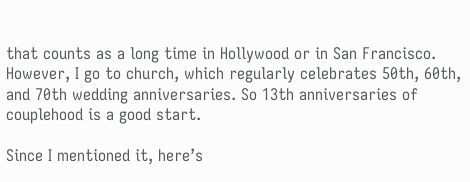that counts as a long time in Hollywood or in San Francisco. However, I go to church, which regularly celebrates 50th, 60th, and 70th wedding anniversaries. So 13th anniversaries of couplehood is a good start.

Since I mentioned it, here’s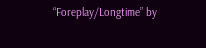“Foreplay/Longtime” by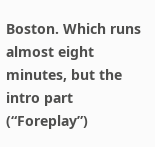Boston. Which runs almost eight minutes, but the intro part (“Foreplay”)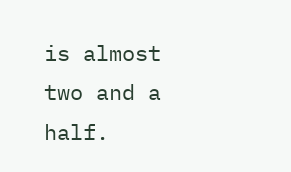is almost two and a half.